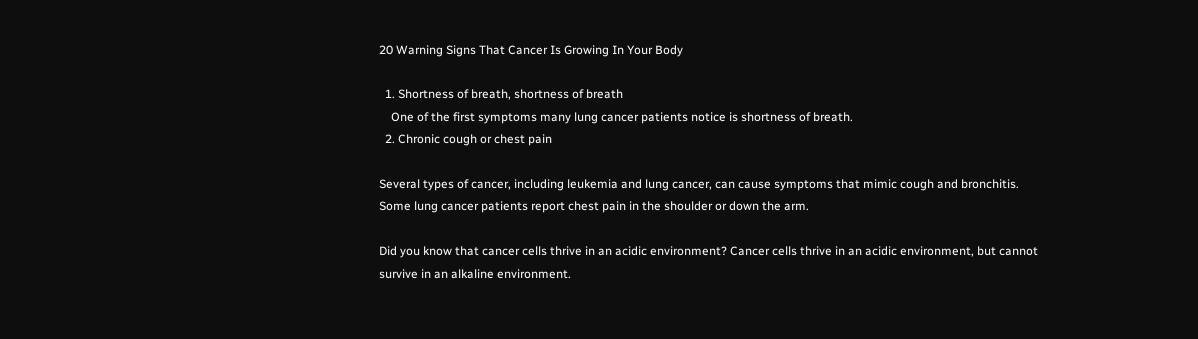20 Warning Signs That Cancer Is Growing In Your Body

  1. Shortness of breath, shortness of breath
    One of the first symptoms many lung cancer patients notice is shortness of breath.
  2. Chronic cough or chest pain

Several types of cancer, including leukemia and lung cancer, can cause symptoms that mimic cough and bronchitis. Some lung cancer patients report chest pain in the shoulder or down the arm.

Did you know that cancer cells thrive in an acidic environment? Cancer cells thrive in an acidic environment, but cannot survive in an alkaline environment.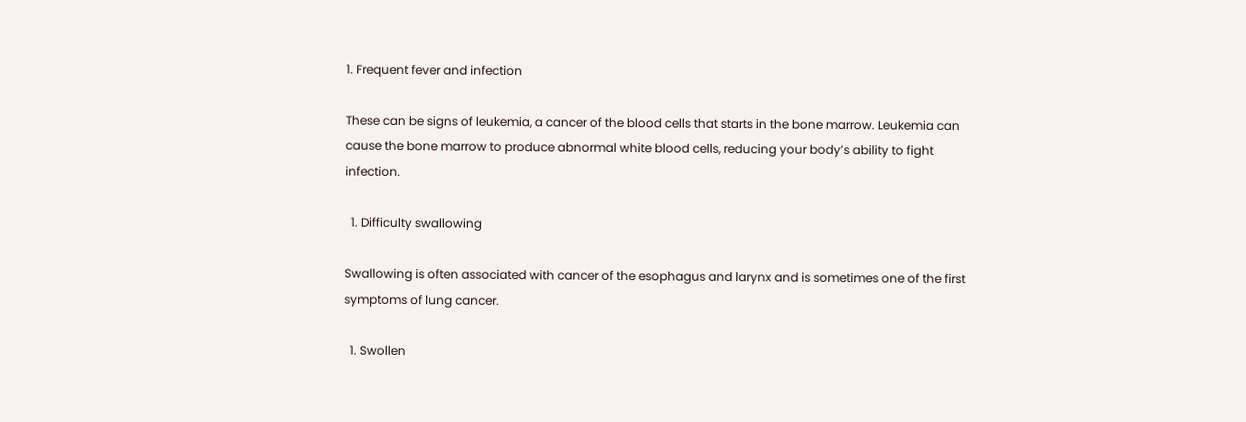1. Frequent fever and infection

These can be signs of leukemia, a cancer of the blood cells that starts in the bone marrow. Leukemia can cause the bone marrow to produce abnormal white blood cells, reducing your body’s ability to fight infection.

  1. Difficulty swallowing

Swallowing is often associated with cancer of the esophagus and larynx and is sometimes one of the first symptoms of lung cancer.

  1. Swollen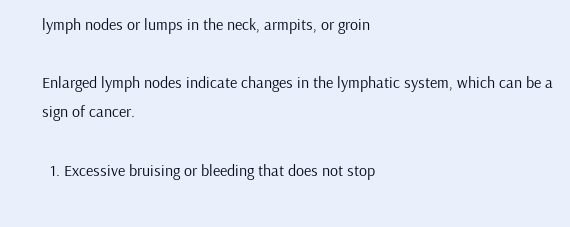lymph nodes or lumps in the neck, armpits, or groin

Enlarged lymph nodes indicate changes in the lymphatic system, which can be a sign of cancer.

  1. Excessive bruising or bleeding that does not stop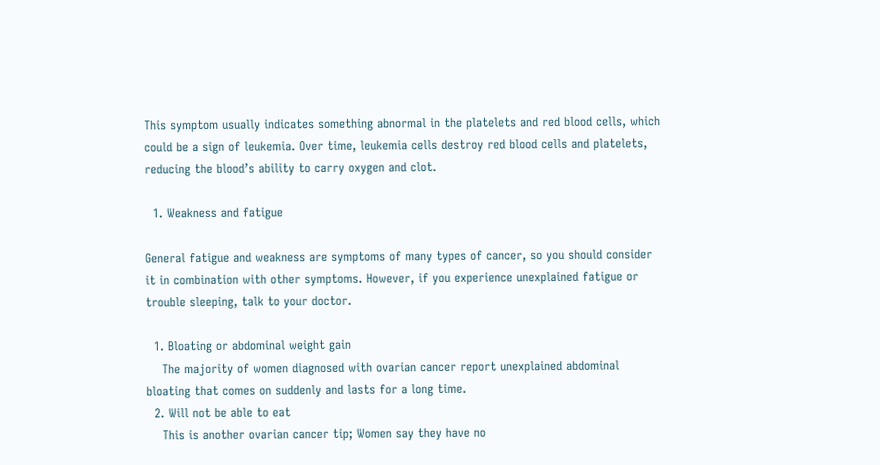This symptom usually indicates something abnormal in the platelets and red blood cells, which could be a sign of leukemia. Over time, leukemia cells destroy red blood cells and platelets, reducing the blood’s ability to carry oxygen and clot.

  1. Weakness and fatigue

General fatigue and weakness are symptoms of many types of cancer, so you should consider it in combination with other symptoms. However, if you experience unexplained fatigue or trouble sleeping, talk to your doctor.

  1. Bloating or abdominal weight gain
    The majority of women diagnosed with ovarian cancer report unexplained abdominal bloating that comes on suddenly and lasts for a long time.
  2. Will not be able to eat
    This is another ovarian cancer tip; Women say they have no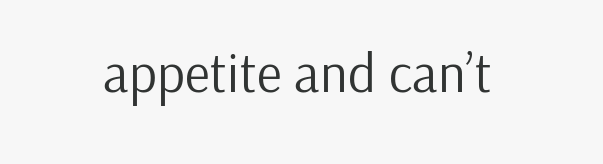appetite and can’t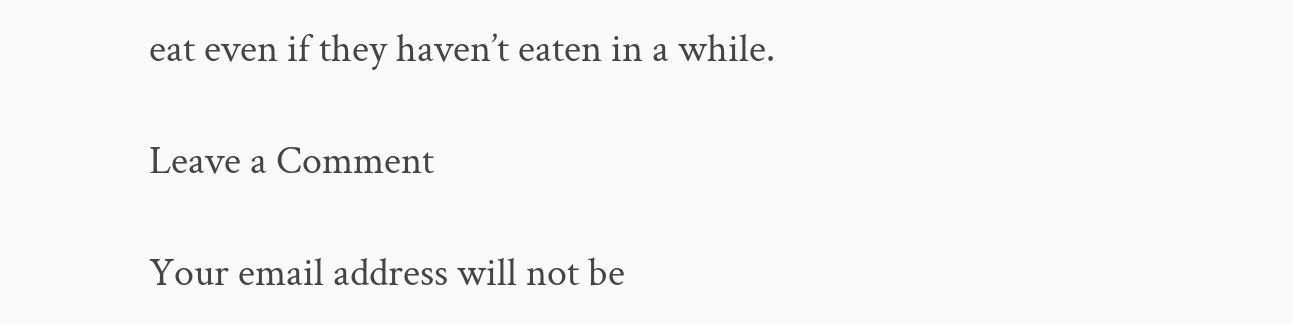eat even if they haven’t eaten in a while.

Leave a Comment

Your email address will not be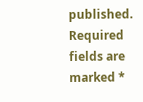published. Required fields are marked *